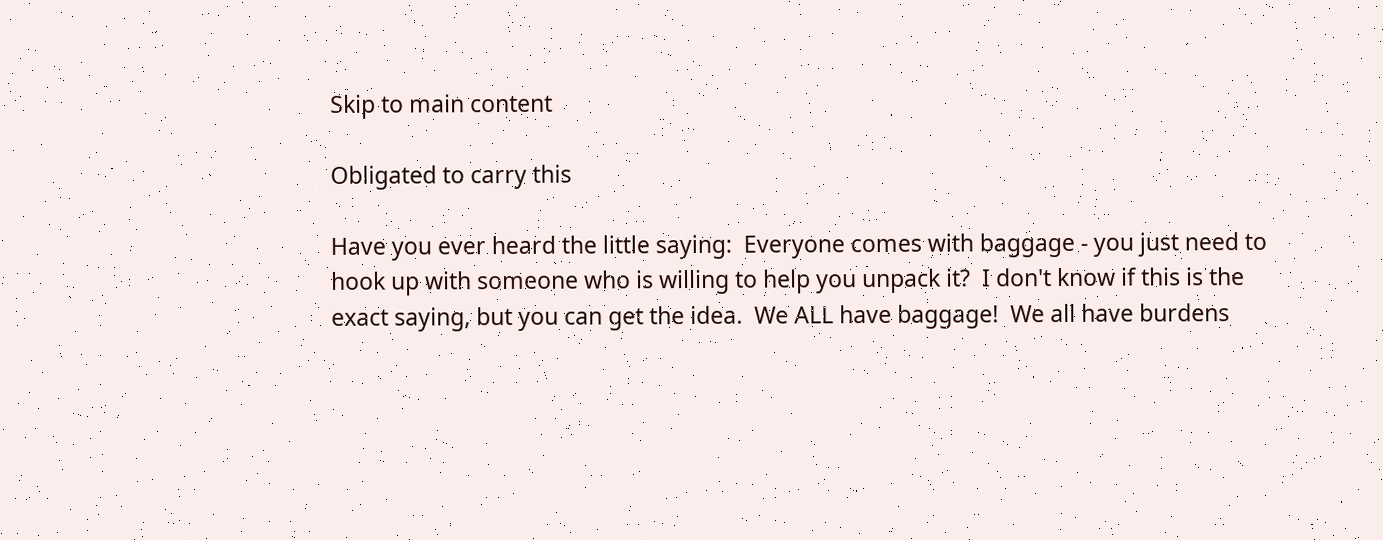Skip to main content

Obligated to carry this

Have you ever heard the little saying:  Everyone comes with baggage - you just need to hook up with someone who is willing to help you unpack it?  I don't know if this is the exact saying, but you can get the idea.  We ALL have baggage!  We all have burdens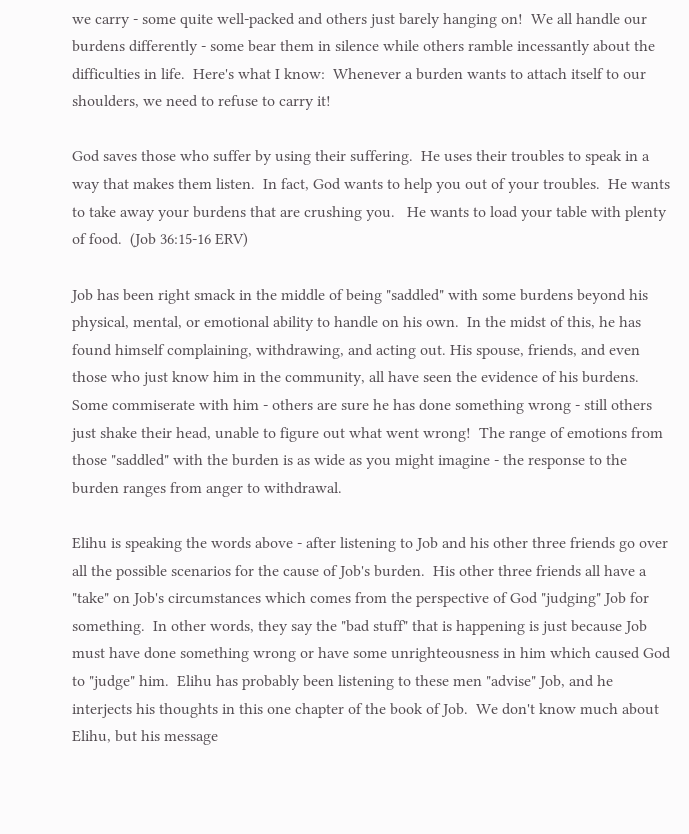we carry - some quite well-packed and others just barely hanging on!  We all handle our burdens differently - some bear them in silence while others ramble incessantly about the difficulties in life.  Here's what I know:  Whenever a burden wants to attach itself to our shoulders, we need to refuse to carry it!

God saves those who suffer by using their suffering.  He uses their troubles to speak in a way that makes them listen.  In fact, God wants to help you out of your troubles.  He wants to take away your burdens that are crushing you.   He wants to load your table with plenty of food.  (Job 36:15-16 ERV)

Job has been right smack in the middle of being "saddled" with some burdens beyond his physical, mental, or emotional ability to handle on his own.  In the midst of this, he has found himself complaining, withdrawing, and acting out. His spouse, friends, and even those who just know him in the community, all have seen the evidence of his burdens.  Some commiserate with him - others are sure he has done something wrong - still others just shake their head, unable to figure out what went wrong!  The range of emotions from those "saddled" with the burden is as wide as you might imagine - the response to the burden ranges from anger to withdrawal.

Elihu is speaking the words above - after listening to Job and his other three friends go over all the possible scenarios for the cause of Job's burden.  His other three friends all have a "take" on Job's circumstances which comes from the perspective of God "judging" Job for something.  In other words, they say the "bad stuff" that is happening is just because Job must have done something wrong or have some unrighteousness in him which caused God to "judge" him.  Elihu has probably been listening to these men "advise" Job, and he interjects his thoughts in this one chapter of the book of Job.  We don't know much about Elihu, but his message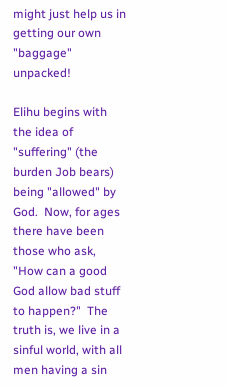might just help us in getting our own "baggage" unpacked!

Elihu begins with the idea of "suffering" (the burden Job bears) being "allowed" by God.  Now, for ages there have been those who ask, "How can a good God allow bad stuff to happen?"  The truth is, we live in a sinful world, with all men having a sin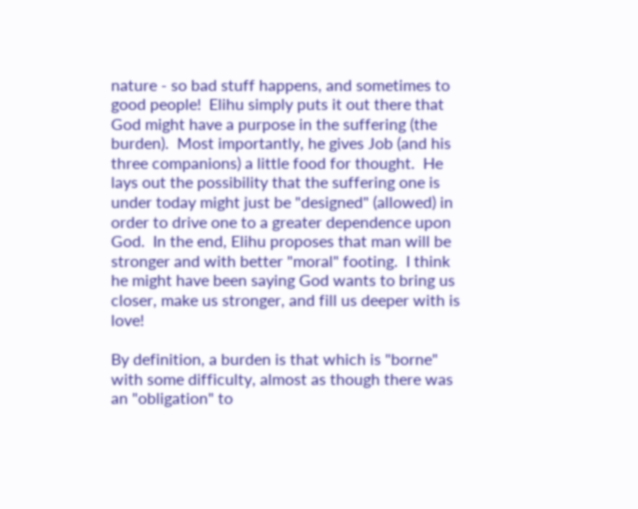nature - so bad stuff happens, and sometimes to good people!  Elihu simply puts it out there that God might have a purpose in the suffering (the burden).  Most importantly, he gives Job (and his three companions) a little food for thought.  He lays out the possibility that the suffering one is under today might just be "designed" (allowed) in order to drive one to a greater dependence upon God.  In the end, Elihu proposes that man will be stronger and with better "moral" footing.  I think he might have been saying God wants to bring us closer, make us stronger, and fill us deeper with is love!

By definition, a burden is that which is "borne" with some difficulty, almost as though there was an "obligation" to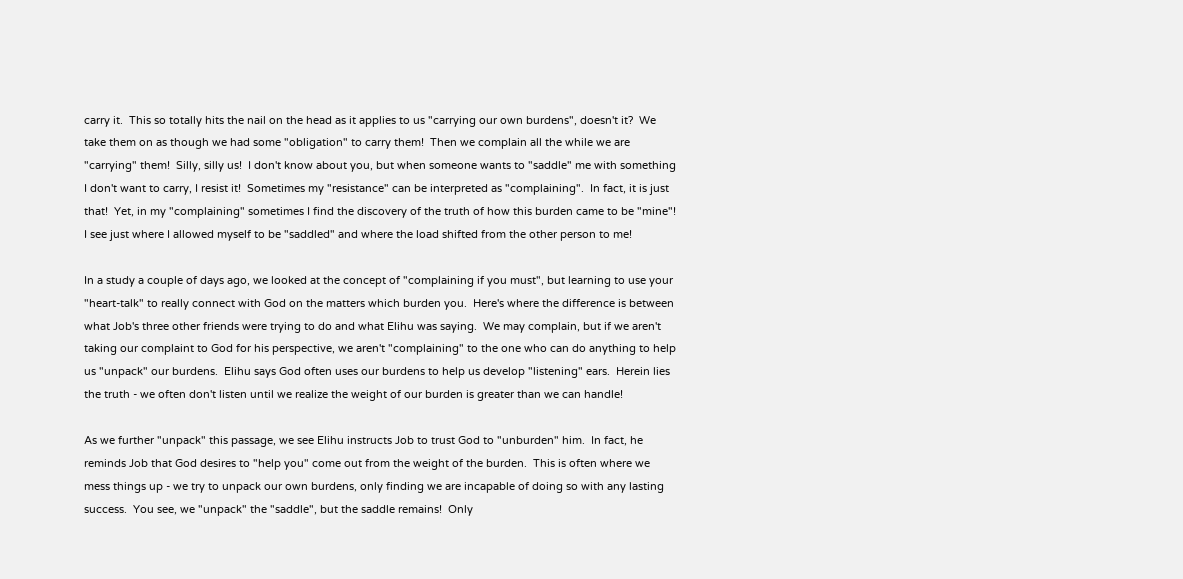carry it.  This so totally hits the nail on the head as it applies to us "carrying our own burdens", doesn't it?  We take them on as though we had some "obligation" to carry them!  Then we complain all the while we are "carrying" them!  Silly, silly us!  I don't know about you, but when someone wants to "saddle" me with something I don't want to carry, I resist it!  Sometimes my "resistance" can be interpreted as "complaining".  In fact, it is just that!  Yet, in my "complaining" sometimes I find the discovery of the truth of how this burden came to be "mine"!  I see just where I allowed myself to be "saddled" and where the load shifted from the other person to me!

In a study a couple of days ago, we looked at the concept of "complaining if you must", but learning to use your "heart-talk" to really connect with God on the matters which burden you.  Here's where the difference is between what Job's three other friends were trying to do and what Elihu was saying.  We may complain, but if we aren't taking our complaint to God for his perspective, we aren't "complaining" to the one who can do anything to help us "unpack" our burdens.  Elihu says God often uses our burdens to help us develop "listening" ears.  Herein lies the truth - we often don't listen until we realize the weight of our burden is greater than we can handle!

As we further "unpack" this passage, we see Elihu instructs Job to trust God to "unburden" him.  In fact, he reminds Job that God desires to "help you" come out from the weight of the burden.  This is often where we mess things up - we try to unpack our own burdens, only finding we are incapable of doing so with any lasting success.  You see, we "unpack" the "saddle", but the saddle remains!  Only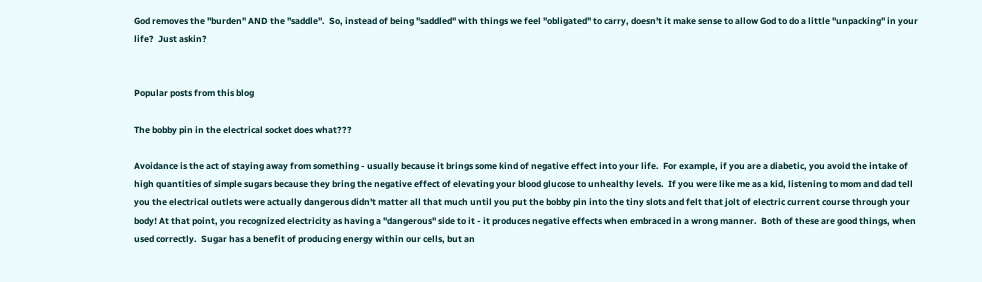God removes the "burden" AND the "saddle".  So, instead of being "saddled" with things we feel "obligated" to carry, doesn't it make sense to allow God to do a little "unpacking" in your life?  Just askin?


Popular posts from this blog

The bobby pin in the electrical socket does what???

Avoidance is the act of staying away from something - usually because it brings some kind of negative effect into your life.  For example, if you are a diabetic, you avoid the intake of high quantities of simple sugars because they bring the negative effect of elevating your blood glucose to unhealthy levels.  If you were like me as a kid, listening to mom and dad tell you the electrical outlets were actually dangerous didn't matter all that much until you put the bobby pin into the tiny slots and felt that jolt of electric current course through your body! At that point, you recognized electricity as having a "dangerous" side to it - it produces negative effects when embraced in a wrong manner.  Both of these are good things, when used correctly.  Sugar has a benefit of producing energy within our cells, but an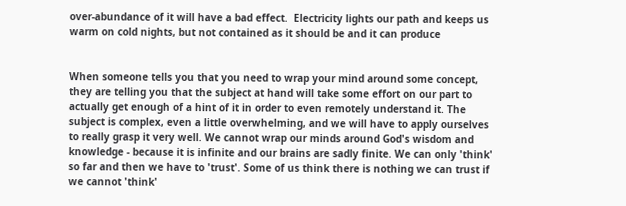over-abundance of it will have a bad effect.  Electricity lights our path and keeps us warm on cold nights, but not contained as it should be and it can produce


When someone tells you that you need to wrap your mind around some concept, they are telling you that the subject at hand will take some effort on our part to actually get enough of a hint of it in order to even remotely understand it. The subject is complex, even a little overwhelming, and we will have to apply ourselves to really grasp it very well. We cannot wrap our minds around God's wisdom and knowledge - because it is infinite and our brains are sadly finite. We can only 'think' so far and then we have to 'trust'. Some of us think there is nothing we can trust if we cannot 'think'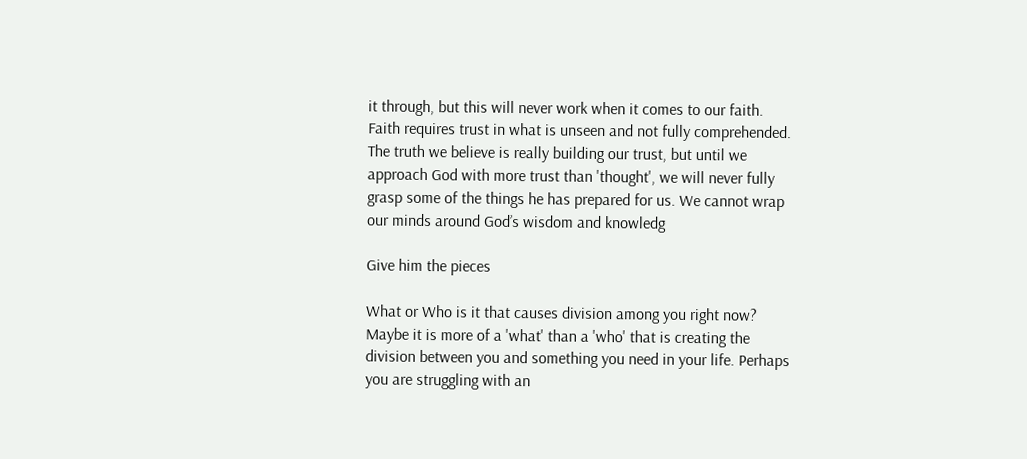it through, but this will never work when it comes to our faith. Faith requires trust in what is unseen and not fully comprehended. The truth we believe is really building our trust, but until we approach God with more trust than 'thought', we will never fully grasp some of the things he has prepared for us. We cannot wrap our minds around God’s wisdom and knowledg

Give him the pieces

What or Who is it that causes division among you right now? Maybe it is more of a 'what' than a 'who' that is creating the division between you and something you need in your life. Perhaps you are struggling with an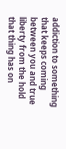addiction to something that keeps coming between you and true liberty from the hold that thing has on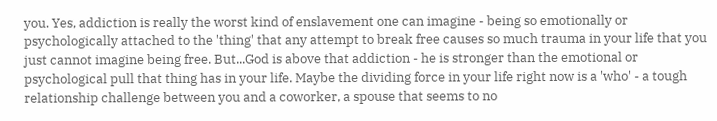you. Yes, addiction is really the worst kind of enslavement one can imagine - being so emotionally or psychologically attached to the 'thing' that any attempt to break free causes so much trauma in your life that you just cannot imagine being free. But...God is above that addiction - he is stronger than the emotional or psychological pull that thing has in your life. Maybe the dividing force in your life right now is a 'who' - a tough relationship challenge between you and a coworker, a spouse that seems to no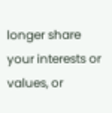longer share your interests or values, or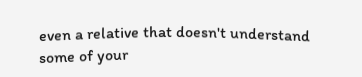even a relative that doesn't understand some of your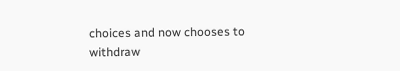choices and now chooses to withdraw